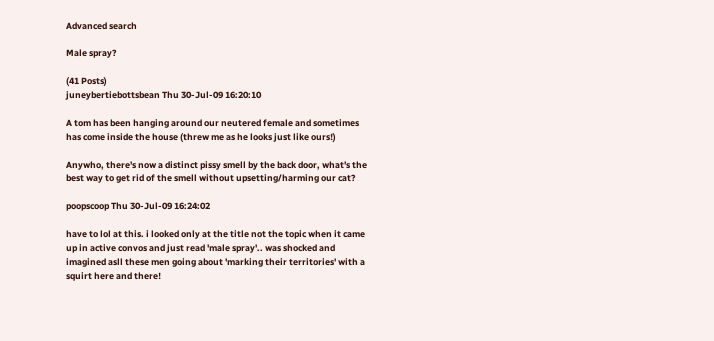Advanced search

Male spray?

(41 Posts)
juneybertiebottsbean Thu 30-Jul-09 16:20:10

A tom has been hanging around our neutered female and sometimes has come inside the house (threw me as he looks just like ours!)

Anywho, there's now a distinct pissy smell by the back door, what's the best way to get rid of the smell without upsetting/harming our cat?

poopscoop Thu 30-Jul-09 16:24:02

have to lol at this. i looked only at the title not the topic when it came up in active convos and just read 'male spray'.. was shocked and imagined asll these men going about 'marking their territories' with a squirt here and there!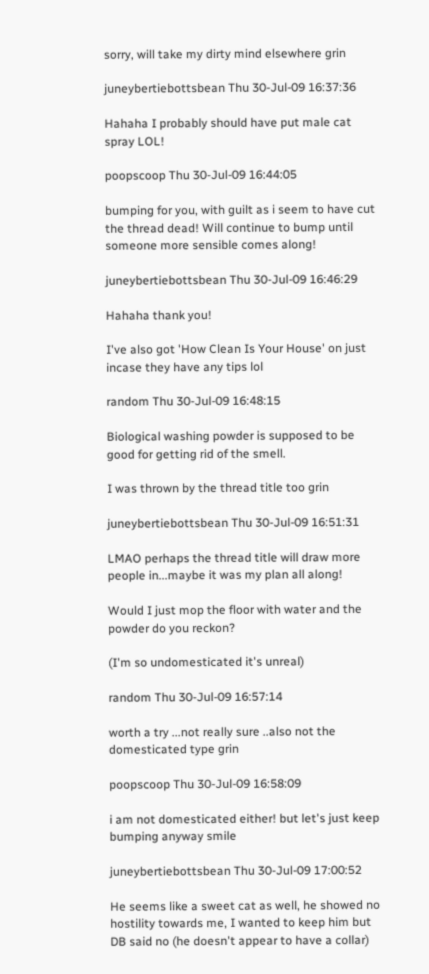sorry, will take my dirty mind elsewhere grin

juneybertiebottsbean Thu 30-Jul-09 16:37:36

Hahaha I probably should have put male cat spray LOL!

poopscoop Thu 30-Jul-09 16:44:05

bumping for you, with guilt as i seem to have cut the thread dead! Will continue to bump until someone more sensible comes along!

juneybertiebottsbean Thu 30-Jul-09 16:46:29

Hahaha thank you!

I've also got 'How Clean Is Your House' on just incase they have any tips lol

random Thu 30-Jul-09 16:48:15

Biological washing powder is supposed to be good for getting rid of the smell.

I was thrown by the thread title too grin

juneybertiebottsbean Thu 30-Jul-09 16:51:31

LMAO perhaps the thread title will draw more people in...maybe it was my plan all along!

Would I just mop the floor with water and the powder do you reckon?

(I'm so undomesticated it's unreal)

random Thu 30-Jul-09 16:57:14

worth a try ...not really sure ..also not the domesticated type grin

poopscoop Thu 30-Jul-09 16:58:09

i am not domesticated either! but let's just keep bumping anyway smile

juneybertiebottsbean Thu 30-Jul-09 17:00:52

He seems like a sweet cat as well, he showed no hostility towards me, I wanted to keep him but DB said no (he doesn't appear to have a collar)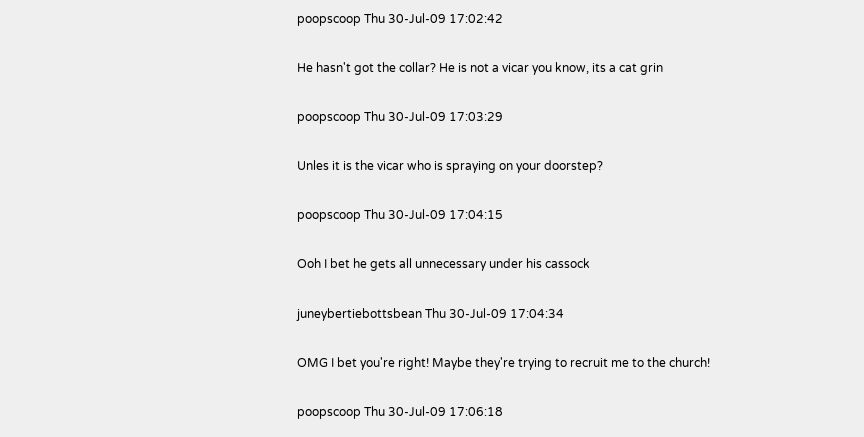poopscoop Thu 30-Jul-09 17:02:42

He hasn't got the collar? He is not a vicar you know, its a cat grin

poopscoop Thu 30-Jul-09 17:03:29

Unles it is the vicar who is spraying on your doorstep?

poopscoop Thu 30-Jul-09 17:04:15

Ooh I bet he gets all unnecessary under his cassock

juneybertiebottsbean Thu 30-Jul-09 17:04:34

OMG I bet you're right! Maybe they're trying to recruit me to the church!

poopscoop Thu 30-Jul-09 17:06:18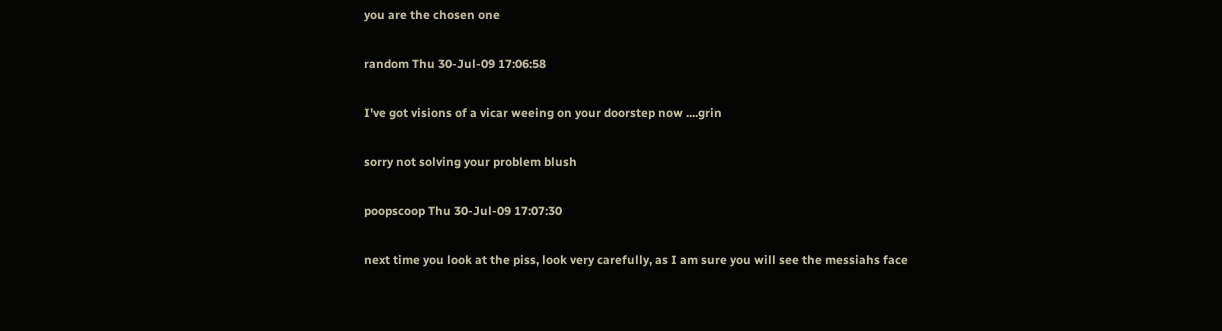you are the chosen one

random Thu 30-Jul-09 17:06:58

I've got visions of a vicar weeing on your doorstep now ....grin

sorry not solving your problem blush

poopscoop Thu 30-Jul-09 17:07:30

next time you look at the piss, look very carefully, as I am sure you will see the messiahs face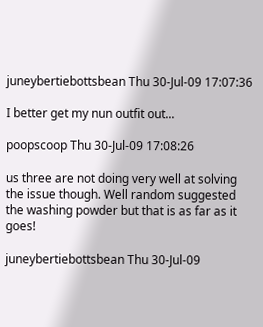juneybertiebottsbean Thu 30-Jul-09 17:07:36

I better get my nun outfit out...

poopscoop Thu 30-Jul-09 17:08:26

us three are not doing very well at solving the issue though. Well random suggested the washing powder but that is as far as it goes!

juneybertiebottsbean Thu 30-Jul-09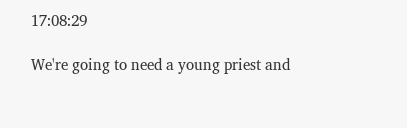17:08:29

We're going to need a young priest and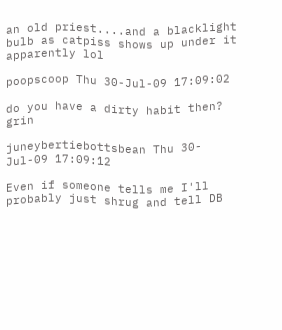an old priest....and a blacklight bulb as catpiss shows up under it apparently lol

poopscoop Thu 30-Jul-09 17:09:02

do you have a dirty habit then? grin

juneybertiebottsbean Thu 30-Jul-09 17:09:12

Even if someone tells me I'll probably just shrug and tell DB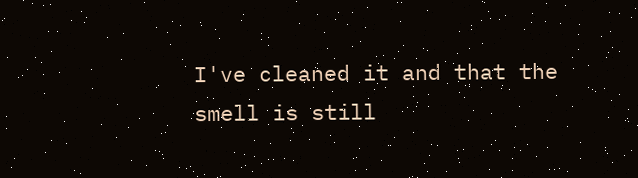I've cleaned it and that the smell is still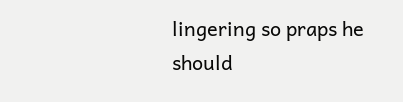lingering so praps he should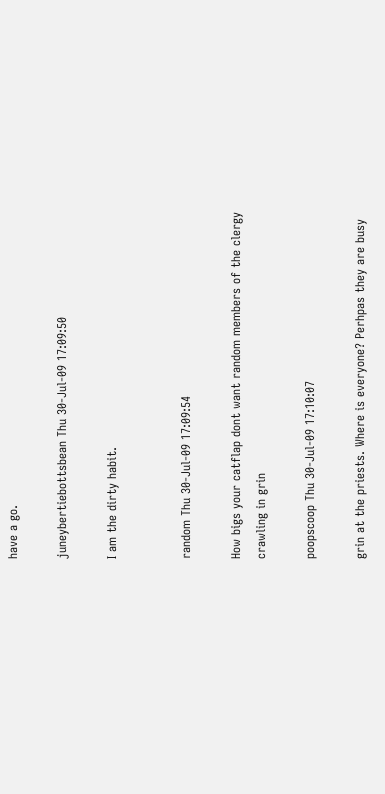have a go.

juneybertiebottsbean Thu 30-Jul-09 17:09:50

I am the dirty habit.


random Thu 30-Jul-09 17:09:54

How bigs your catflap dont want random members of the clergy crawling in grin

poopscoop Thu 30-Jul-09 17:10:07

grin at the priests. Where is everyone? Perhpas they are busy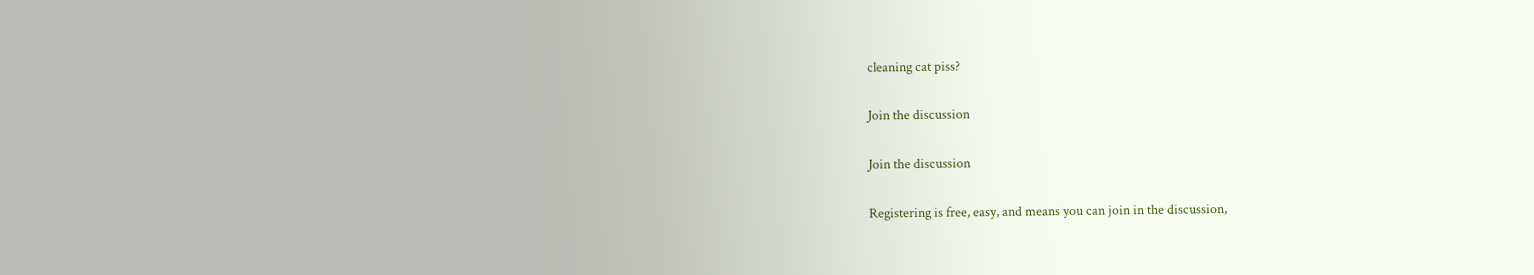cleaning cat piss?

Join the discussion

Join the discussion

Registering is free, easy, and means you can join in the discussion,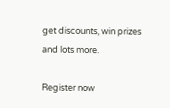get discounts, win prizes and lots more.

Register now